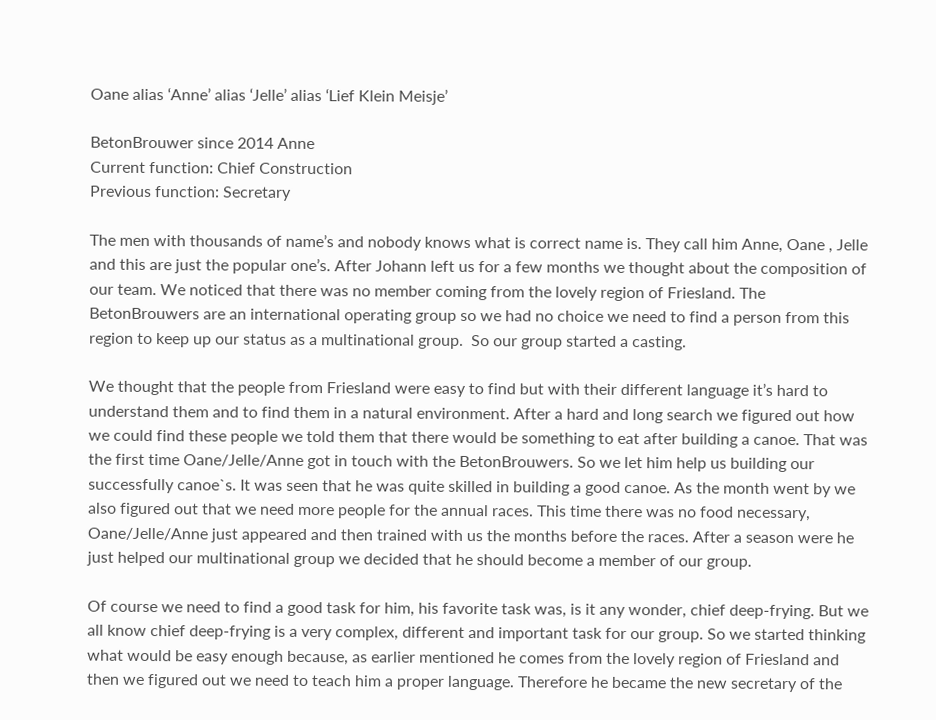Oane alias ‘Anne’ alias ‘Jelle’ alias ‘Lief Klein Meisje’

BetonBrouwer since 2014 Anne
Current function: Chief Construction
Previous function: Secretary

The men with thousands of name’s and nobody knows what is correct name is. They call him Anne, Oane , Jelle and this are just the popular one’s. After Johann left us for a few months we thought about the composition of our team. We noticed that there was no member coming from the lovely region of Friesland. The BetonBrouwers are an international operating group so we had no choice we need to find a person from this region to keep up our status as a multinational group.  So our group started a casting.

We thought that the people from Friesland were easy to find but with their different language it’s hard to understand them and to find them in a natural environment. After a hard and long search we figured out how we could find these people we told them that there would be something to eat after building a canoe. That was the first time Oane/Jelle/Anne got in touch with the BetonBrouwers. So we let him help us building our successfully canoe`s. It was seen that he was quite skilled in building a good canoe. As the month went by we also figured out that we need more people for the annual races. This time there was no food necessary, Oane/Jelle/Anne just appeared and then trained with us the months before the races. After a season were he just helped our multinational group we decided that he should become a member of our group.

Of course we need to find a good task for him, his favorite task was, is it any wonder, chief deep-frying. But we all know chief deep-frying is a very complex, different and important task for our group. So we started thinking what would be easy enough because, as earlier mentioned he comes from the lovely region of Friesland and then we figured out we need to teach him a proper language. Therefore he became the new secretary of the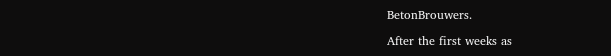BetonBrouwers.

After the first weeks as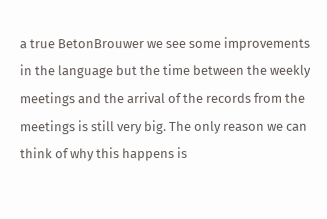a true BetonBrouwer we see some improvements in the language but the time between the weekly meetings and the arrival of the records from the meetings is still very big. The only reason we can think of why this happens is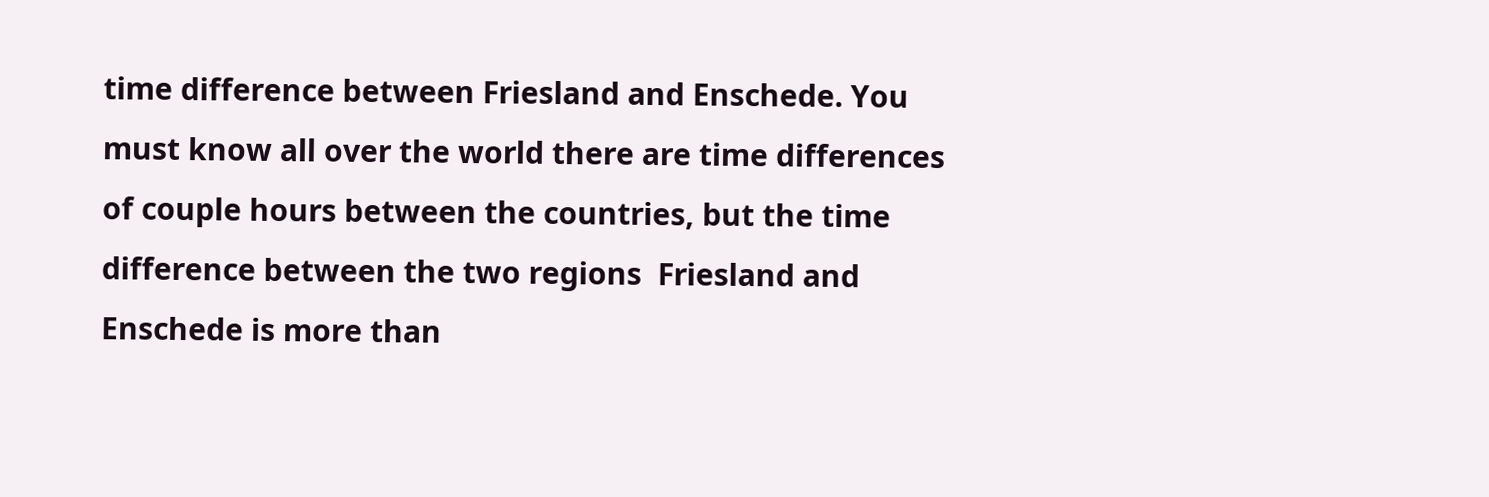time difference between Friesland and Enschede. You must know all over the world there are time differences of couple hours between the countries, but the time difference between the two regions  Friesland and Enschede is more than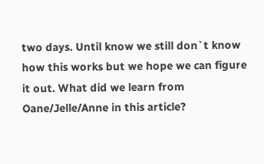two days. Until know we still don`t know how this works but we hope we can figure it out. What did we learn from Oane/Jelle/Anne in this article?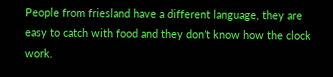People from friesland have a different language, they are easy to catch with food and they don’t know how the clock work.